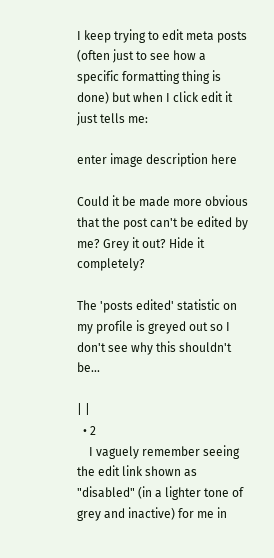I keep trying to edit meta posts (often just to see how a specific formatting thing is done) but when I click edit it just tells me:

enter image description here

Could it be made more obvious that the post can't be edited by me? Grey it out? Hide it completely?

The 'posts edited' statistic on my profile is greyed out so I don't see why this shouldn't be...

| |
  • 2
    I vaguely remember seeing the edit link shown as "disabled" (in a lighter tone of grey and inactive) for me in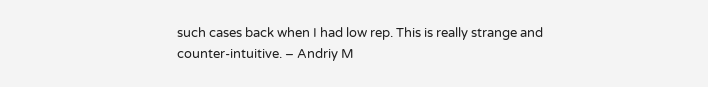such cases back when I had low rep. This is really strange and counter-intuitive. – Andriy M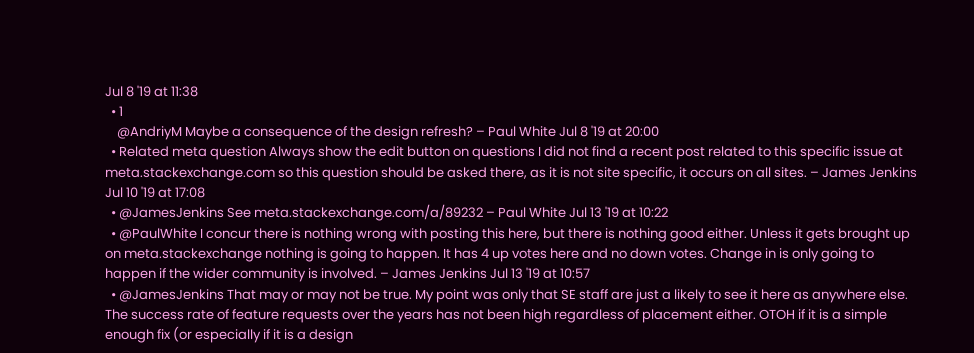Jul 8 '19 at 11:38
  • 1
    @AndriyM Maybe a consequence of the design refresh? – Paul White Jul 8 '19 at 20:00
  • Related meta question Always show the edit button on questions I did not find a recent post related to this specific issue at meta.stackexchange.com so this question should be asked there, as it is not site specific, it occurs on all sites. – James Jenkins Jul 10 '19 at 17:08
  • @JamesJenkins See meta.stackexchange.com/a/89232 – Paul White Jul 13 '19 at 10:22
  • @PaulWhite I concur there is nothing wrong with posting this here, but there is nothing good either. Unless it gets brought up on meta.stackexchange nothing is going to happen. It has 4 up votes here and no down votes. Change in is only going to happen if the wider community is involved. – James Jenkins Jul 13 '19 at 10:57
  • @JamesJenkins That may or may not be true. My point was only that SE staff are just a likely to see it here as anywhere else. The success rate of feature requests over the years has not been high regardless of placement either. OTOH if it is a simple enough fix (or especially if it is a design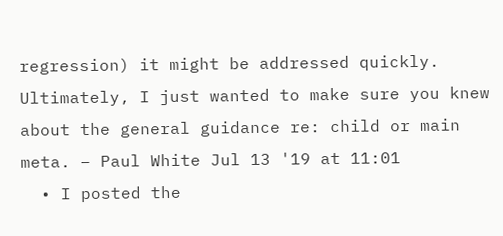regression) it might be addressed quickly. Ultimately, I just wanted to make sure you knew about the general guidance re: child or main meta. – Paul White Jul 13 '19 at 11:01
  • I posted the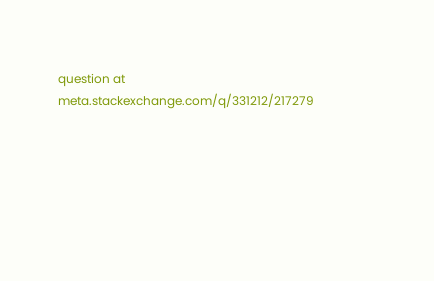question at meta.stackexchange.com/q/331212/217279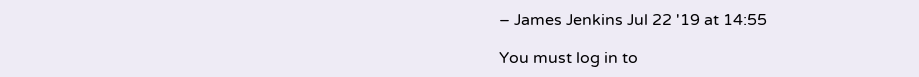– James Jenkins Jul 22 '19 at 14:55

You must log in to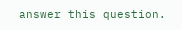answer this question.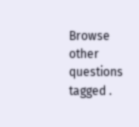Browse other questions tagged .